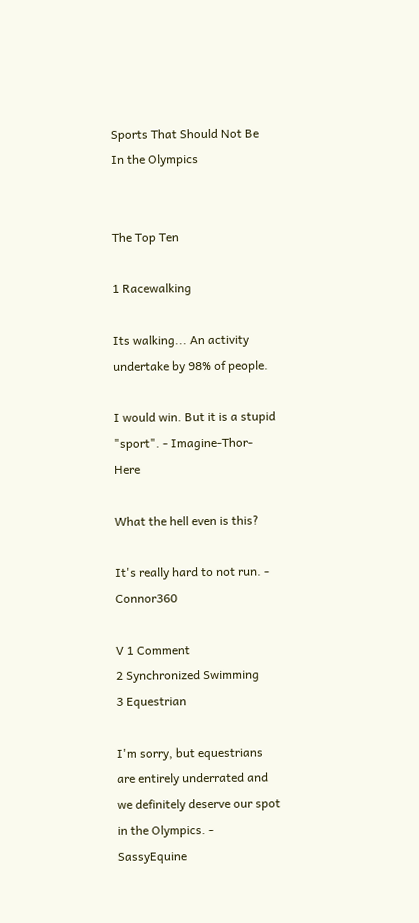Sports That Should Not Be In the Olympics


The Top Ten

1 Racewalking

Its walking... An activity undertake by 98% of people.

I would win. But it is a stupid "sport". - Imagine-Thor-Here

What the hell even is this?

It's really hard to not run. - Connor360

V 1 Comment
2 Synchronized Swimming
3 Equestrian

I'm sorry, but equestrians are entirely underrated and we definitely deserve our spot in the Olympics. - SassyEquine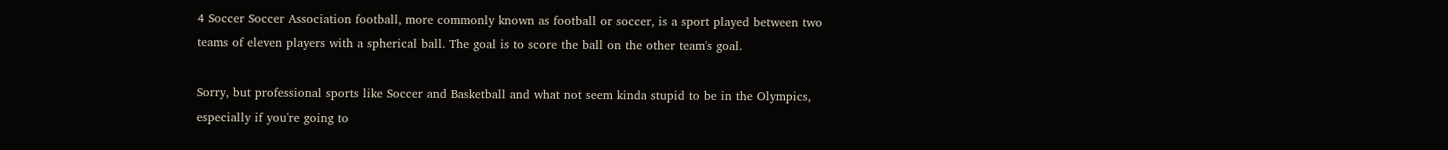4 Soccer Soccer Association football, more commonly known as football or soccer, is a sport played between two teams of eleven players with a spherical ball. The goal is to score the ball on the other team's goal.

Sorry, but professional sports like Soccer and Basketball and what not seem kinda stupid to be in the Olympics, especially if you're going to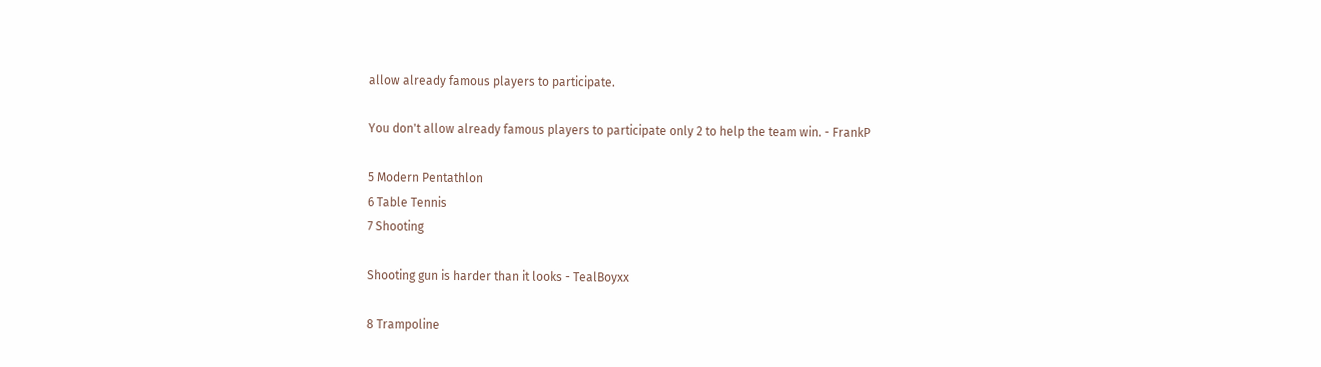allow already famous players to participate.

You don't allow already famous players to participate only 2 to help the team win. - FrankP

5 Modern Pentathlon
6 Table Tennis
7 Shooting

Shooting gun is harder than it looks - TealBoyxx

8 Trampoline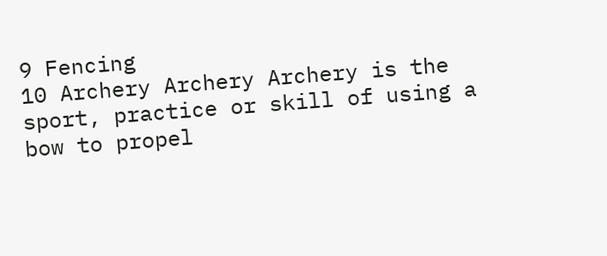9 Fencing
10 Archery Archery Archery is the sport, practice or skill of using a bow to propel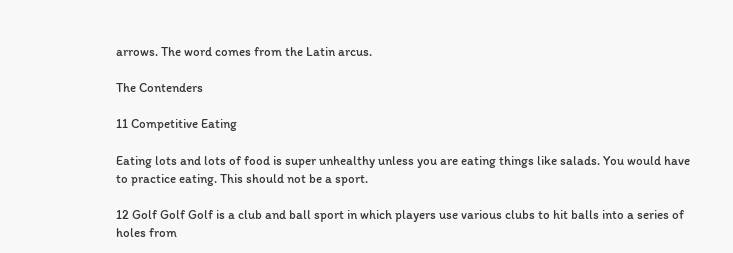arrows. The word comes from the Latin arcus.

The Contenders

11 Competitive Eating

Eating lots and lots of food is super unhealthy unless you are eating things like salads. You would have to practice eating. This should not be a sport.

12 Golf Golf Golf is a club and ball sport in which players use various clubs to hit balls into a series of holes from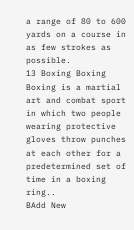a range of 80 to 600 yards on a course in as few strokes as possible.
13 Boxing Boxing Boxing is a martial art and combat sport in which two people wearing protective gloves throw punches at each other for a predetermined set of time in a boxing ring..
BAdd New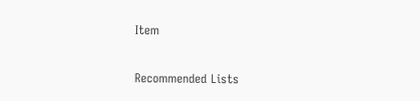Item

Recommended Lists